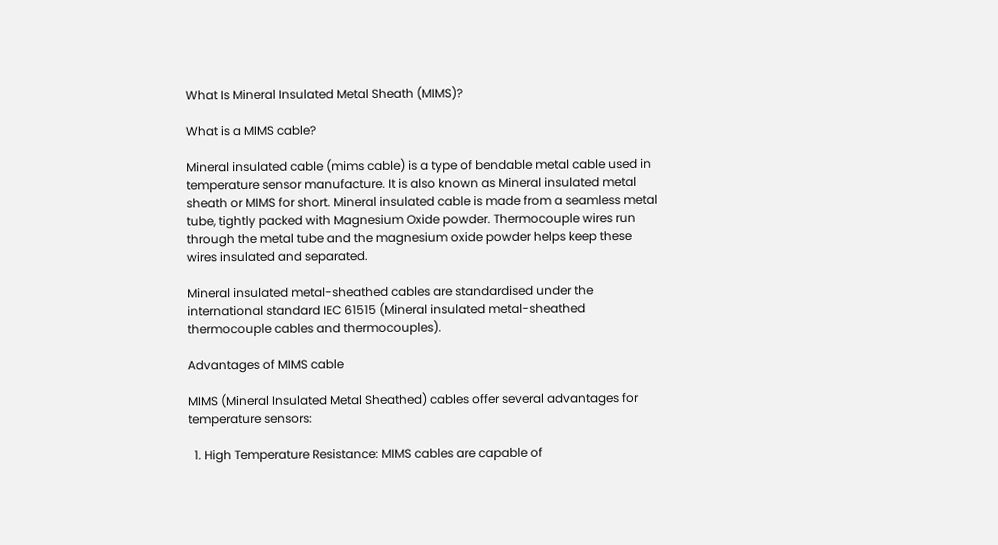What Is Mineral Insulated Metal Sheath (MIMS)?

What is a MIMS cable?

Mineral insulated cable (mims cable) is a type of bendable metal cable used in temperature sensor manufacture. It is also known as Mineral insulated metal sheath or MIMS for short. Mineral insulated cable is made from a seamless metal tube, tightly packed with Magnesium Oxide powder. Thermocouple wires run through the metal tube and the magnesium oxide powder helps keep these wires insulated and separated.

Mineral insulated metal-sheathed cables are standardised under the international standard IEC 61515 (Mineral insulated metal-sheathed thermocouple cables and thermocouples).

Advantages of MIMS cable

MIMS (Mineral Insulated Metal Sheathed) cables offer several advantages for temperature sensors:

  1. High Temperature Resistance: MIMS cables are capable of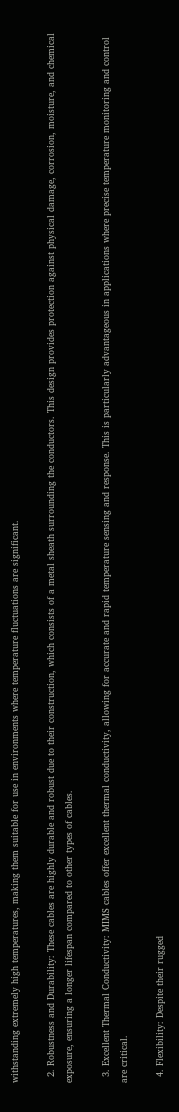withstanding extremely high temperatures, making them suitable for use in environments where temperature fluctuations are significant.

  2. Robustness and Durability: These cables are highly durable and robust due to their construction, which consists of a metal sheath surrounding the conductors. This design provides protection against physical damage, corrosion, moisture, and chemical exposure, ensuring a longer lifespan compared to other types of cables.

  3. Excellent Thermal Conductivity: MIMS cables offer excellent thermal conductivity, allowing for accurate and rapid temperature sensing and response. This is particularly advantageous in applications where precise temperature monitoring and control are critical.

  4. Flexibility: Despite their rugged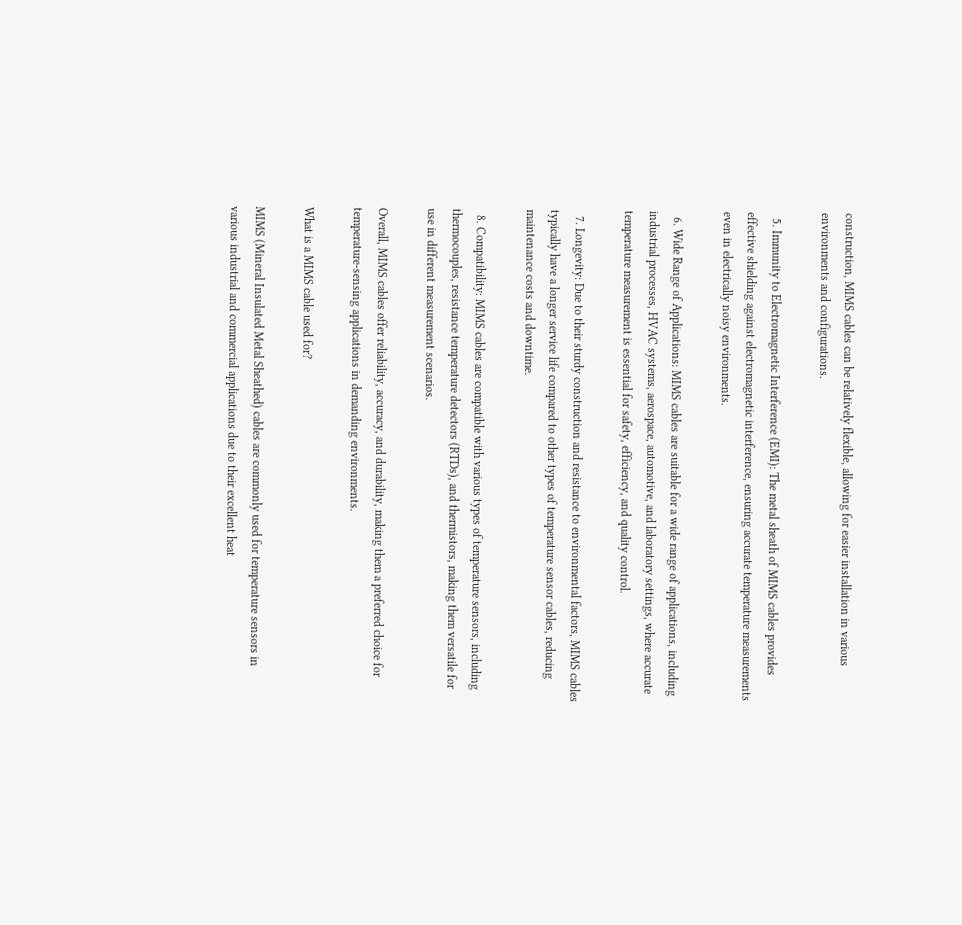construction, MIMS cables can be relatively flexible, allowing for easier installation in various environments and configurations.

  5. Immunity to Electromagnetic Interference (EMI): The metal sheath of MIMS cables provides effective shielding against electromagnetic interference, ensuring accurate temperature measurements even in electrically noisy environments.

  6. Wide Range of Applications: MIMS cables are suitable for a wide range of applications, including industrial processes, HVAC systems, aerospace, automotive, and laboratory settings, where accurate temperature measurement is essential for safety, efficiency, and quality control.

  7. Longevity: Due to their sturdy construction and resistance to environmental factors, MIMS cables typically have a longer service life compared to other types of temperature sensor cables, reducing maintenance costs and downtime.

  8. Compatibility: MIMS cables are compatible with various types of temperature sensors, including thermocouples, resistance temperature detectors (RTDs), and thermistors, making them versatile for use in different measurement scenarios.

Overall, MIMS cables offer reliability, accuracy, and durability, making them a preferred choice for temperature-sensing applications in demanding environments.

What is a MIMS cable used for?

MIMS (Mineral Insulated Metal Sheathed) cables are commonly used for temperature sensors in various industrial and commercial applications due to their excellent heat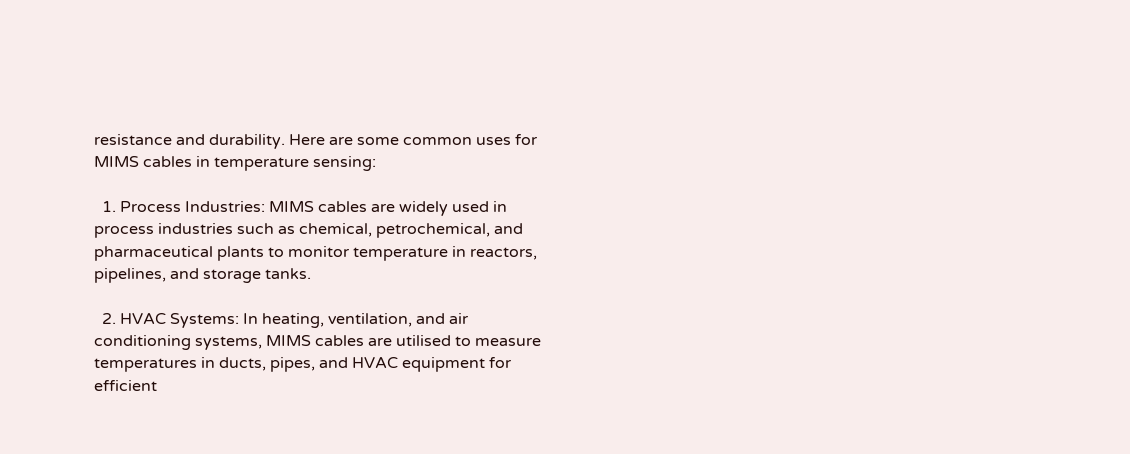resistance and durability. Here are some common uses for MIMS cables in temperature sensing:

  1. Process Industries: MIMS cables are widely used in process industries such as chemical, petrochemical, and pharmaceutical plants to monitor temperature in reactors, pipelines, and storage tanks.

  2. HVAC Systems: In heating, ventilation, and air conditioning systems, MIMS cables are utilised to measure temperatures in ducts, pipes, and HVAC equipment for efficient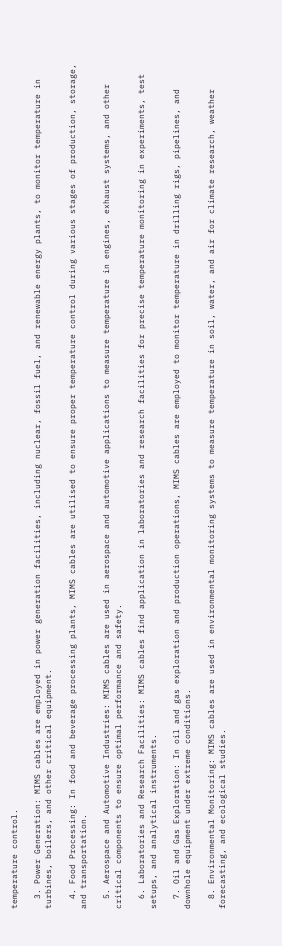temperature control.

  3. Power Generation: MIMS cables are employed in power generation facilities, including nuclear, fossil fuel, and renewable energy plants, to monitor temperature in turbines, boilers, and other critical equipment.

  4. Food Processing: In food and beverage processing plants, MIMS cables are utilised to ensure proper temperature control during various stages of production, storage, and transportation.

  5. Aerospace and Automotive Industries: MIMS cables are used in aerospace and automotive applications to measure temperature in engines, exhaust systems, and other critical components to ensure optimal performance and safety.

  6. Laboratories and Research Facilities: MIMS cables find application in laboratories and research facilities for precise temperature monitoring in experiments, test setups, and analytical instruments.

  7. Oil and Gas Exploration: In oil and gas exploration and production operations, MIMS cables are employed to monitor temperature in drilling rigs, pipelines, and downhole equipment under extreme conditions.

  8. Environmental Monitoring: MIMS cables are used in environmental monitoring systems to measure temperature in soil, water, and air for climate research, weather forecasting, and ecological studies.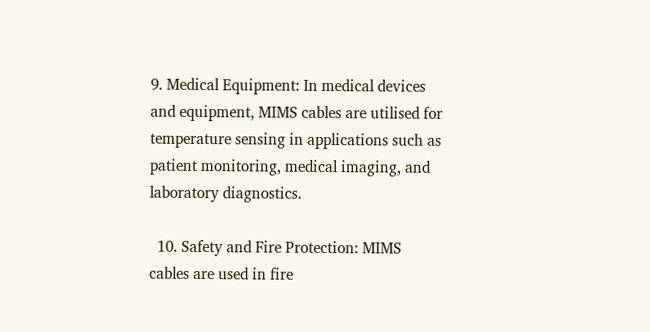9. Medical Equipment: In medical devices and equipment, MIMS cables are utilised for temperature sensing in applications such as patient monitoring, medical imaging, and laboratory diagnostics.

  10. Safety and Fire Protection: MIMS cables are used in fire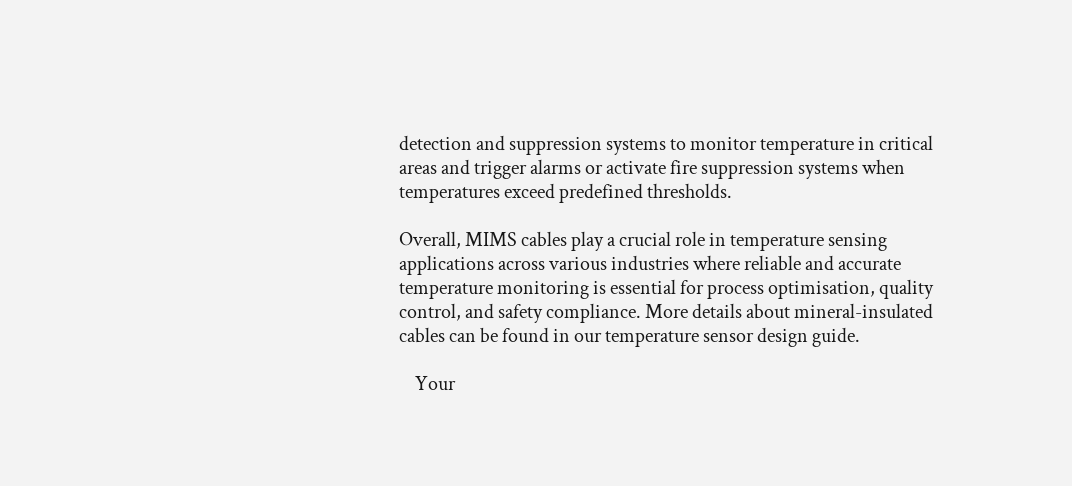detection and suppression systems to monitor temperature in critical areas and trigger alarms or activate fire suppression systems when temperatures exceed predefined thresholds.

Overall, MIMS cables play a crucial role in temperature sensing applications across various industries where reliable and accurate temperature monitoring is essential for process optimisation, quality control, and safety compliance. More details about mineral-insulated cables can be found in our temperature sensor design guide.

    Your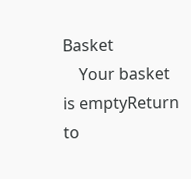Basket
    Your basket is emptyReturn to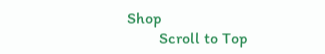Shop
        Scroll to Top